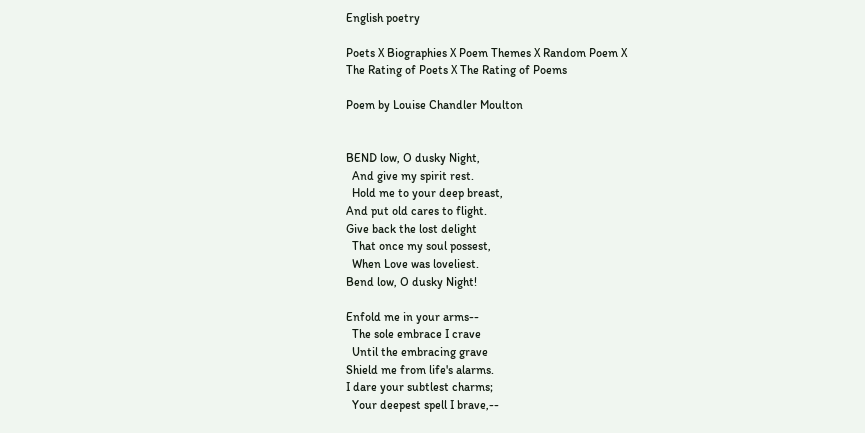English poetry

Poets Х Biographies Х Poem Themes Х Random Poem Х
The Rating of Poets Х The Rating of Poems

Poem by Louise Chandler Moulton


BEND low, O dusky Night,
  And give my spirit rest.
  Hold me to your deep breast,
And put old cares to flight.
Give back the lost delight
  That once my soul possest,
  When Love was loveliest.
Bend low, O dusky Night!

Enfold me in your arms--
  The sole embrace I crave
  Until the embracing grave
Shield me from life's alarms.
I dare your subtlest charms;
  Your deepest spell I brave,--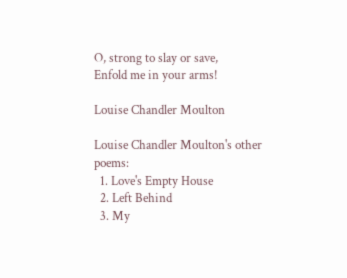O, strong to slay or save,
Enfold me in your arms!

Louise Chandler Moulton

Louise Chandler Moulton's other poems:
  1. Love's Empty House
  2. Left Behind
  3. My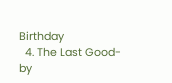Birthday
  4. The Last Good-by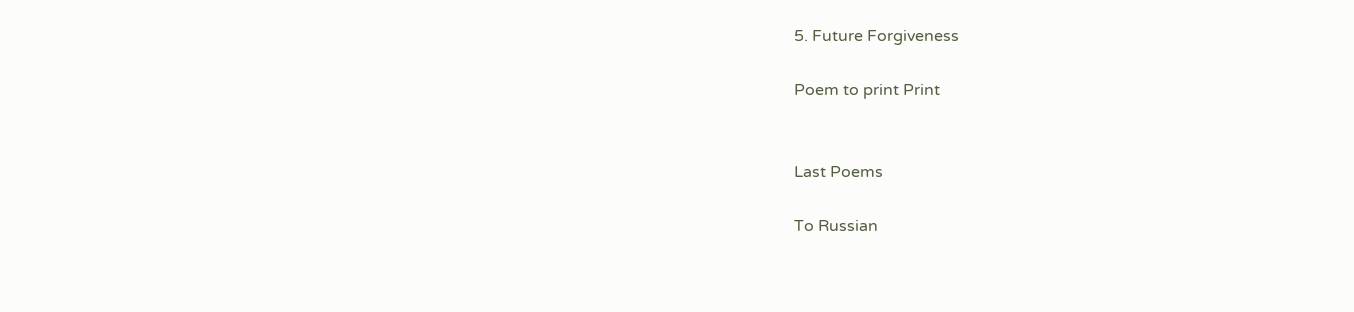5. Future Forgiveness

Poem to print Print


Last Poems

To Russian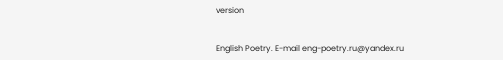version


English Poetry. E-mail eng-poetry.ru@yandex.ru